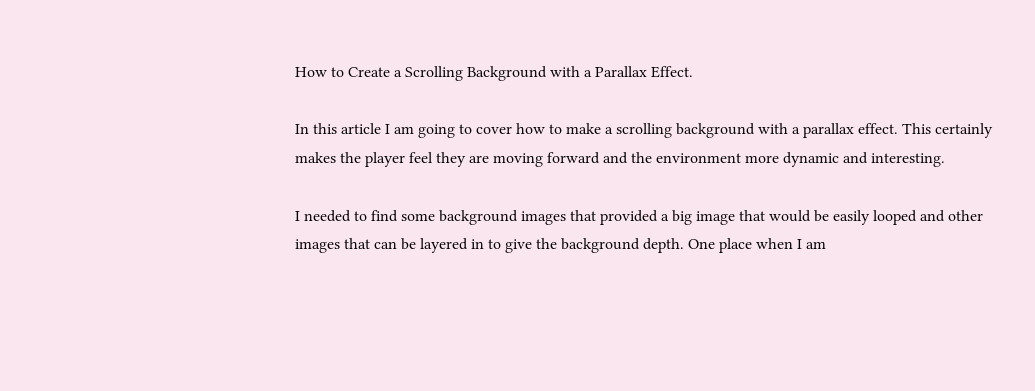How to Create a Scrolling Background with a Parallax Effect.

In this article I am going to cover how to make a scrolling background with a parallax effect. This certainly makes the player feel they are moving forward and the environment more dynamic and interesting.

I needed to find some background images that provided a big image that would be easily looped and other images that can be layered in to give the background depth. One place when I am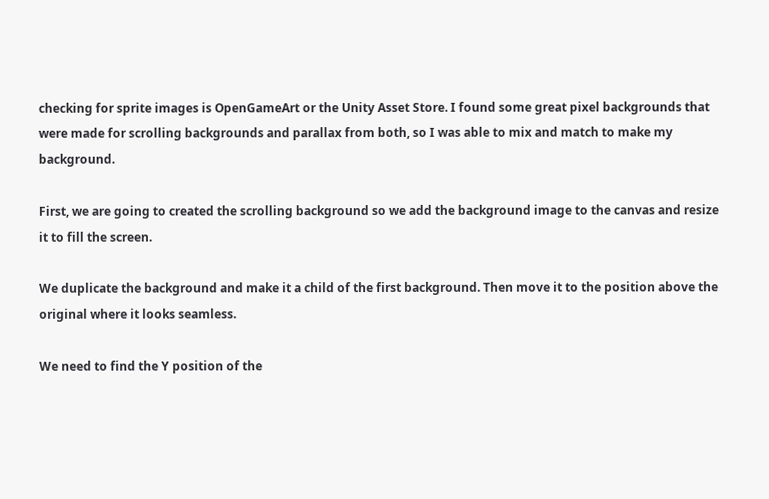checking for sprite images is OpenGameArt or the Unity Asset Store. I found some great pixel backgrounds that were made for scrolling backgrounds and parallax from both, so I was able to mix and match to make my background.

First, we are going to created the scrolling background so we add the background image to the canvas and resize it to fill the screen.

We duplicate the background and make it a child of the first background. Then move it to the position above the original where it looks seamless.

We need to find the Y position of the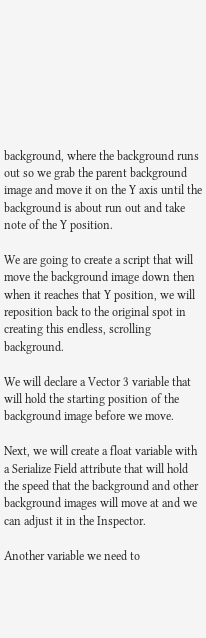background, where the background runs out so we grab the parent background image and move it on the Y axis until the background is about run out and take note of the Y position.

We are going to create a script that will move the background image down then when it reaches that Y position, we will reposition back to the original spot in creating this endless, scrolling background.

We will declare a Vector 3 variable that will hold the starting position of the background image before we move.

Next, we will create a float variable with a Serialize Field attribute that will hold the speed that the background and other background images will move at and we can adjust it in the Inspector.

Another variable we need to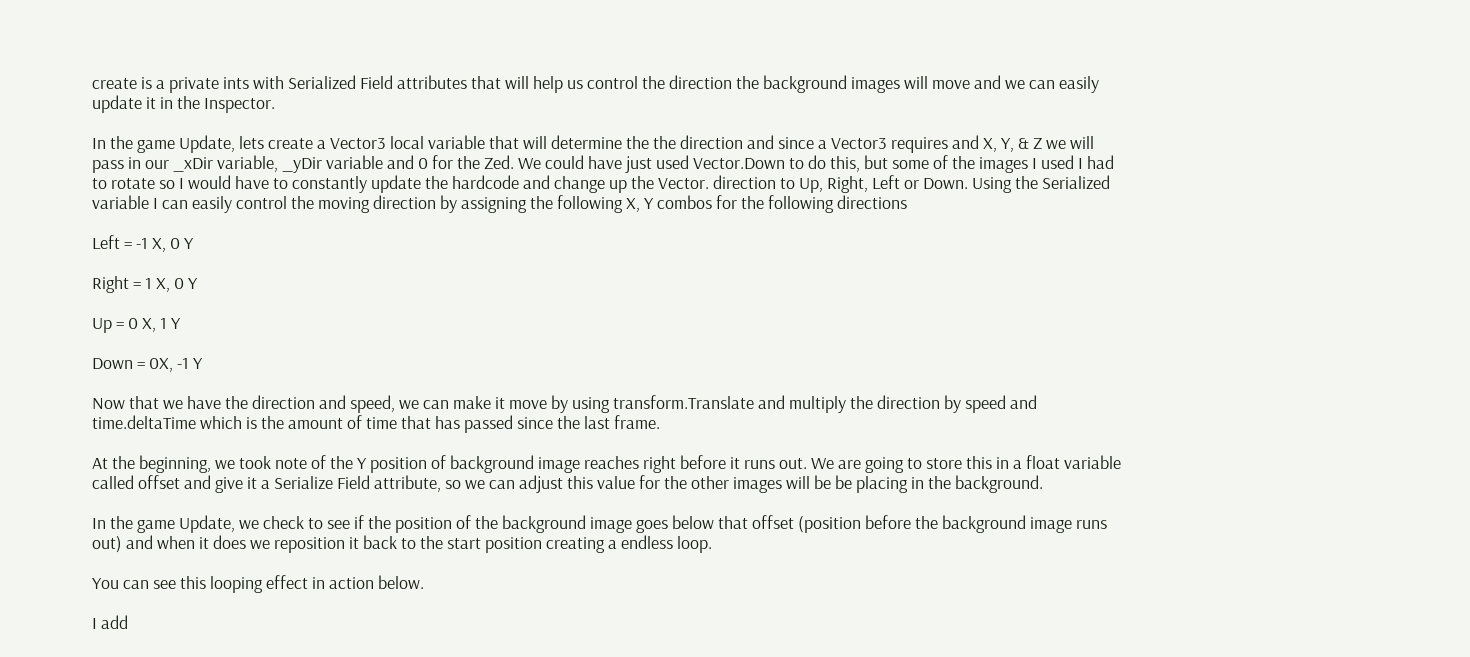create is a private ints with Serialized Field attributes that will help us control the direction the background images will move and we can easily update it in the Inspector.

In the game Update, lets create a Vector3 local variable that will determine the the direction and since a Vector3 requires and X, Y, & Z we will pass in our _xDir variable, _yDir variable and 0 for the Zed. We could have just used Vector.Down to do this, but some of the images I used I had to rotate so I would have to constantly update the hardcode and change up the Vector. direction to Up, Right, Left or Down. Using the Serialized variable I can easily control the moving direction by assigning the following X, Y combos for the following directions

Left = -1 X, 0 Y

Right = 1 X, 0 Y

Up = 0 X, 1 Y

Down = 0X, -1 Y

Now that we have the direction and speed, we can make it move by using transform.Translate and multiply the direction by speed and time.deltaTime which is the amount of time that has passed since the last frame.

At the beginning, we took note of the Y position of background image reaches right before it runs out. We are going to store this in a float variable called offset and give it a Serialize Field attribute, so we can adjust this value for the other images will be be placing in the background.

In the game Update, we check to see if the position of the background image goes below that offset (position before the background image runs out) and when it does we reposition it back to the start position creating a endless loop.

You can see this looping effect in action below.

I add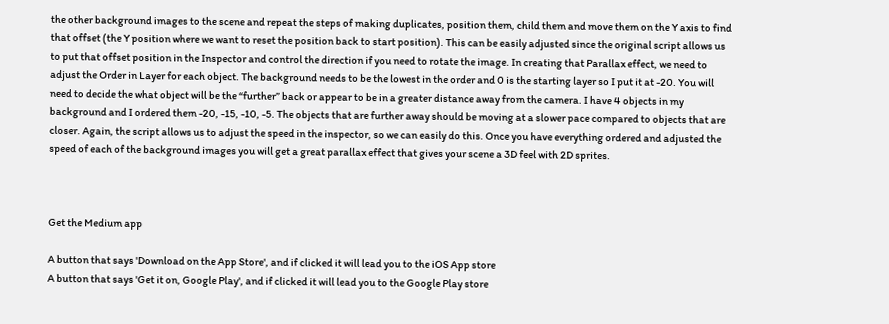the other background images to the scene and repeat the steps of making duplicates, position them, child them and move them on the Y axis to find that offset (the Y position where we want to reset the position back to start position). This can be easily adjusted since the original script allows us to put that offset position in the Inspector and control the direction if you need to rotate the image. In creating that Parallax effect, we need to adjust the Order in Layer for each object. The background needs to be the lowest in the order and 0 is the starting layer so I put it at -20. You will need to decide the what object will be the “further” back or appear to be in a greater distance away from the camera. I have 4 objects in my background and I ordered them -20, -15, -10, -5. The objects that are further away should be moving at a slower pace compared to objects that are closer. Again, the script allows us to adjust the speed in the inspector, so we can easily do this. Once you have everything ordered and adjusted the speed of each of the background images you will get a great parallax effect that gives your scene a 3D feel with 2D sprites.



Get the Medium app

A button that says 'Download on the App Store', and if clicked it will lead you to the iOS App store
A button that says 'Get it on, Google Play', and if clicked it will lead you to the Google Play store